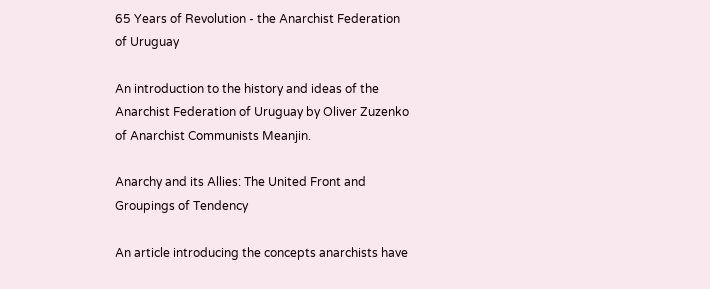65 Years of Revolution - the Anarchist Federation of Uruguay

An introduction to the history and ideas of the Anarchist Federation of Uruguay by Oliver Zuzenko of Anarchist Communists Meanjin.

Anarchy and its Allies: The United Front and Groupings of Tendency

An article introducing the concepts anarchists have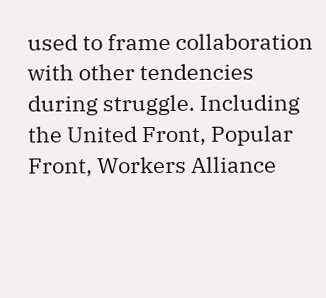used to frame collaboration with other tendencies during struggle. Including the United Front, Popular Front, Workers Alliance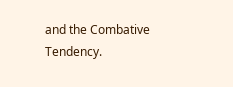and the Combative Tendency.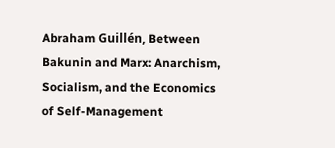Abraham Guillén, Between Bakunin and Marx: Anarchism, Socialism, and the Economics of Self-Management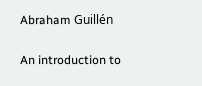Abraham Guillén

An introduction to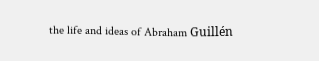the life and ideas of Abraham Guillén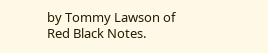by Tommy Lawson of Red Black Notes.